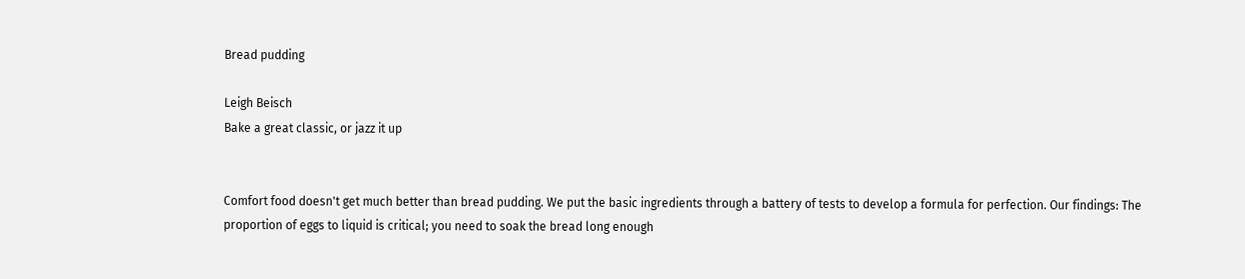Bread pudding

Leigh Beisch
Bake a great classic, or jazz it up


Comfort food doesn't get much better than bread pudding. We put the basic ingredients through a battery of tests to develop a formula for perfection. Our findings: The proportion of eggs to liquid is critical; you need to soak the bread long enough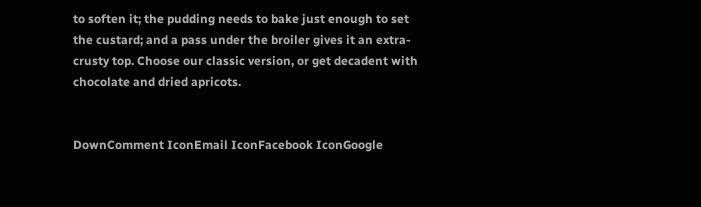to soften it; the pudding needs to bake just enough to set the custard; and a pass under the broiler gives it an extra-crusty top. Choose our classic version, or get decadent with chocolate and dried apricots.


DownComment IconEmail IconFacebook IconGoogle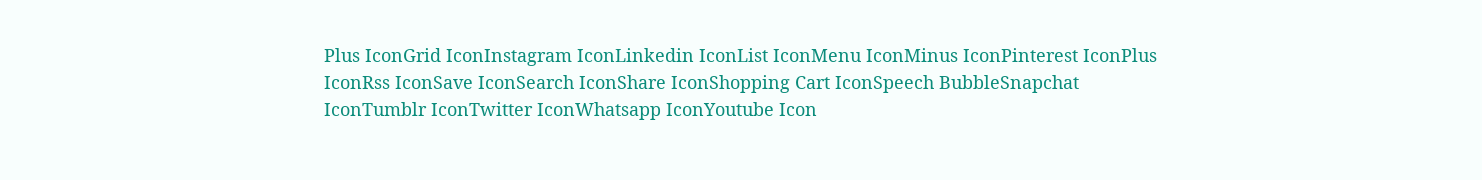Plus IconGrid IconInstagram IconLinkedin IconList IconMenu IconMinus IconPinterest IconPlus IconRss IconSave IconSearch IconShare IconShopping Cart IconSpeech BubbleSnapchat IconTumblr IconTwitter IconWhatsapp IconYoutube Icon